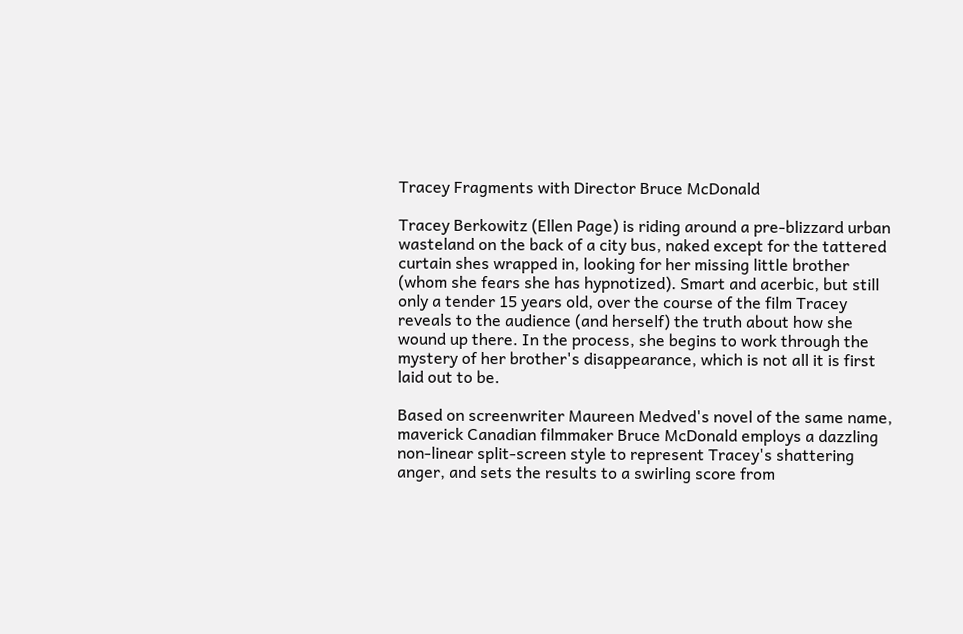Tracey Fragments with Director Bruce McDonald

Tracey Berkowitz (Ellen Page) is riding around a pre-blizzard urban wasteland on the back of a city bus, naked except for the tattered curtain shes wrapped in, looking for her missing little brother (whom she fears she has hypnotized). Smart and acerbic, but still only a tender 15 years old, over the course of the film Tracey reveals to the audience (and herself) the truth about how she wound up there. In the process, she begins to work through the mystery of her brother's disappearance, which is not all it is first laid out to be.

Based on screenwriter Maureen Medved's novel of the same name, maverick Canadian filmmaker Bruce McDonald employs a dazzling non-linear split-screen style to represent Tracey's shattering anger, and sets the results to a swirling score from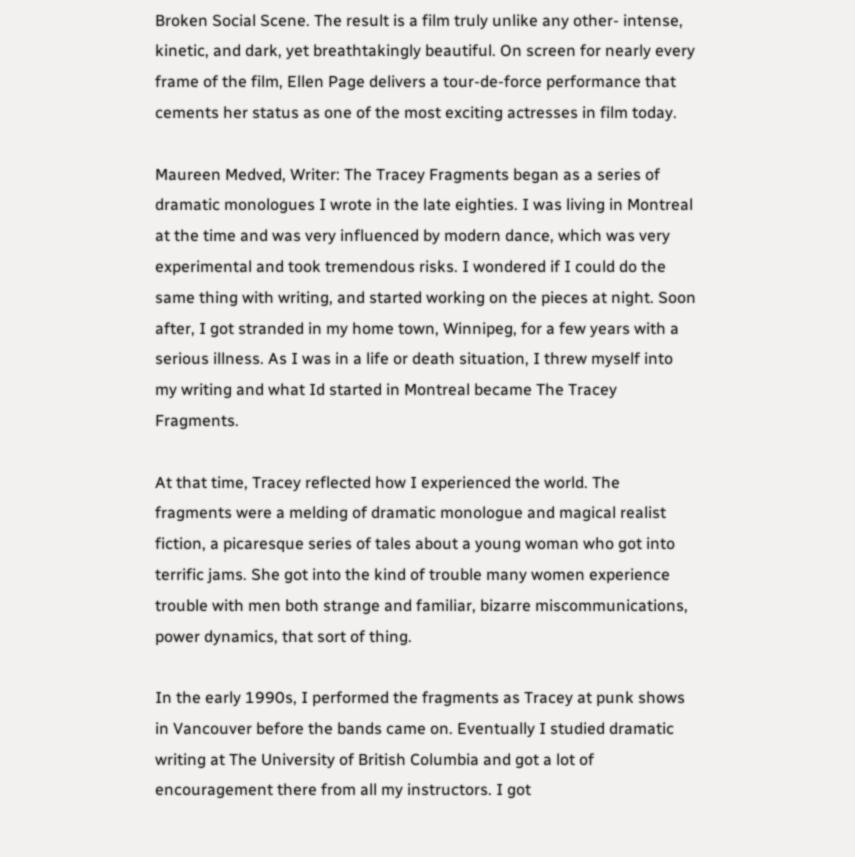Broken Social Scene. The result is a film truly unlike any other- intense, kinetic, and dark, yet breathtakingly beautiful. On screen for nearly every frame of the film, Ellen Page delivers a tour-de-force performance that cements her status as one of the most exciting actresses in film today.

Maureen Medved, Writer: The Tracey Fragments began as a series of dramatic monologues I wrote in the late eighties. I was living in Montreal at the time and was very influenced by modern dance, which was very experimental and took tremendous risks. I wondered if I could do the same thing with writing, and started working on the pieces at night. Soon after, I got stranded in my home town, Winnipeg, for a few years with a serious illness. As I was in a life or death situation, I threw myself into my writing and what Id started in Montreal became The Tracey Fragments.

At that time, Tracey reflected how I experienced the world. The fragments were a melding of dramatic monologue and magical realist fiction, a picaresque series of tales about a young woman who got into terrific jams. She got into the kind of trouble many women experience trouble with men both strange and familiar, bizarre miscommunications, power dynamics, that sort of thing.

In the early 1990s, I performed the fragments as Tracey at punk shows in Vancouver before the bands came on. Eventually I studied dramatic writing at The University of British Columbia and got a lot of encouragement there from all my instructors. I got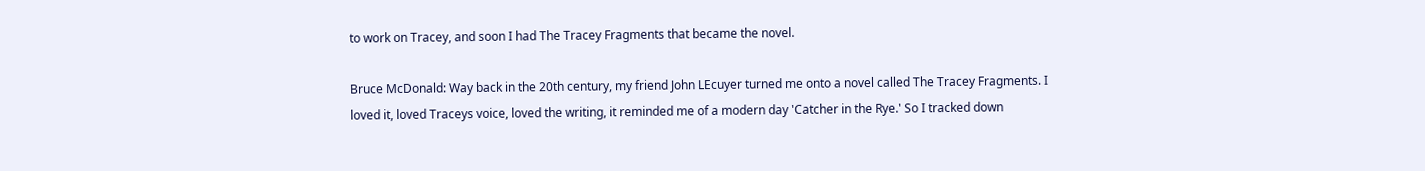to work on Tracey, and soon I had The Tracey Fragments that became the novel.

Bruce McDonald: Way back in the 20th century, my friend John LEcuyer turned me onto a novel called The Tracey Fragments. I loved it, loved Traceys voice, loved the writing, it reminded me of a modern day 'Catcher in the Rye.' So I tracked down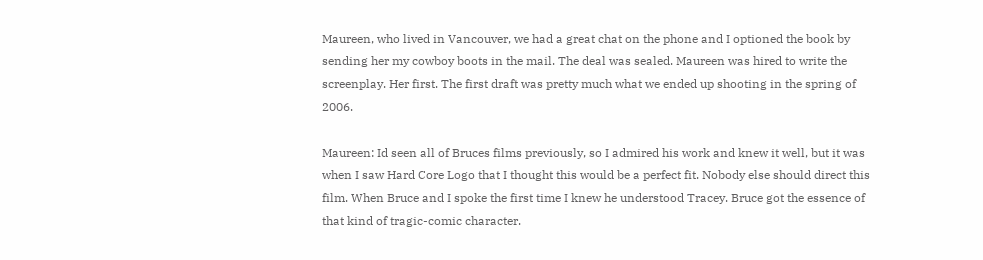Maureen, who lived in Vancouver, we had a great chat on the phone and I optioned the book by sending her my cowboy boots in the mail. The deal was sealed. Maureen was hired to write the screenplay. Her first. The first draft was pretty much what we ended up shooting in the spring of 2006.

Maureen: Id seen all of Bruces films previously, so I admired his work and knew it well, but it was when I saw Hard Core Logo that I thought this would be a perfect fit. Nobody else should direct this film. When Bruce and I spoke the first time I knew he understood Tracey. Bruce got the essence of that kind of tragic-comic character.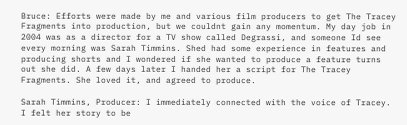Bruce: Efforts were made by me and various film producers to get The Tracey Fragments into production, but we couldnt gain any momentum. My day job in 2004 was as a director for a TV show called Degrassi, and someone Id see every morning was Sarah Timmins. Shed had some experience in features and producing shorts and I wondered if she wanted to produce a feature turns out she did. A few days later I handed her a script for The Tracey Fragments. She loved it, and agreed to produce.

Sarah Timmins, Producer: I immediately connected with the voice of Tracey. I felt her story to be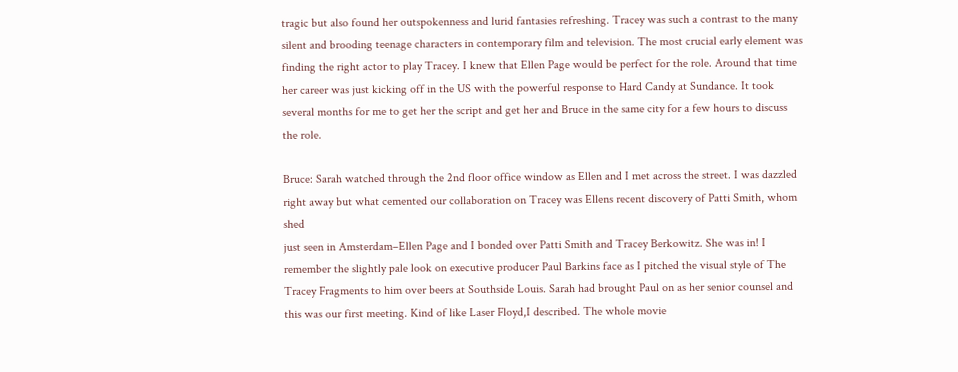tragic but also found her outspokenness and lurid fantasies refreshing. Tracey was such a contrast to the many silent and brooding teenage characters in contemporary film and television. The most crucial early element was finding the right actor to play Tracey. I knew that Ellen Page would be perfect for the role. Around that time her career was just kicking off in the US with the powerful response to Hard Candy at Sundance. It took several months for me to get her the script and get her and Bruce in the same city for a few hours to discuss the role.

Bruce: Sarah watched through the 2nd floor office window as Ellen and I met across the street. I was dazzled right away but what cemented our collaboration on Tracey was Ellens recent discovery of Patti Smith, whom shed
just seen in Amsterdam–Ellen Page and I bonded over Patti Smith and Tracey Berkowitz. She was in! I remember the slightly pale look on executive producer Paul Barkins face as I pitched the visual style of The Tracey Fragments to him over beers at Southside Louis. Sarah had brought Paul on as her senior counsel and this was our first meeting. Kind of like Laser Floyd,I described. The whole movie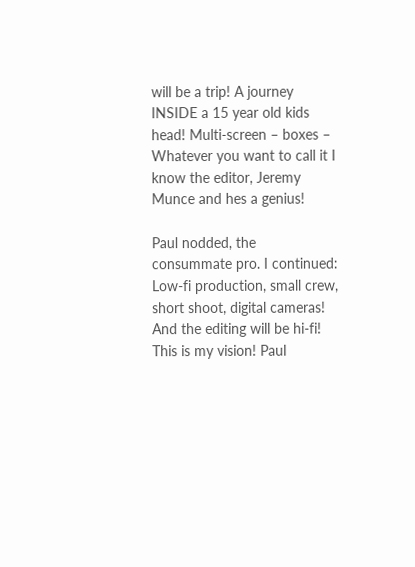will be a trip! A journey INSIDE a 15 year old kids head! Multi-screen – boxes – Whatever you want to call it I know the editor, Jeremy Munce and hes a genius!

Paul nodded, the consummate pro. I continued: Low-fi production, small crew, short shoot, digital cameras! And the editing will be hi-fi! This is my vision! Paul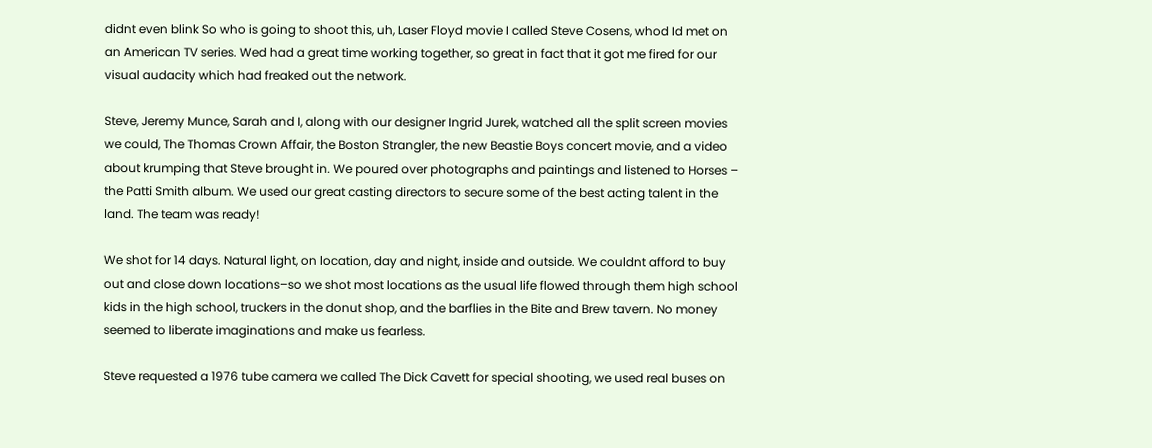didnt even blink So who is going to shoot this, uh, Laser Floyd movie I called Steve Cosens, whod Id met on an American TV series. Wed had a great time working together, so great in fact that it got me fired for our visual audacity which had freaked out the network.

Steve, Jeremy Munce, Sarah and I, along with our designer Ingrid Jurek, watched all the split screen movies we could, The Thomas Crown Affair, the Boston Strangler, the new Beastie Boys concert movie, and a video about krumping that Steve brought in. We poured over photographs and paintings and listened to Horses – the Patti Smith album. We used our great casting directors to secure some of the best acting talent in the land. The team was ready!

We shot for 14 days. Natural light, on location, day and night, inside and outside. We couldnt afford to buy out and close down locations–so we shot most locations as the usual life flowed through them high school kids in the high school, truckers in the donut shop, and the barflies in the Bite and Brew tavern. No money seemed to liberate imaginations and make us fearless.

Steve requested a 1976 tube camera we called The Dick Cavett for special shooting, we used real buses on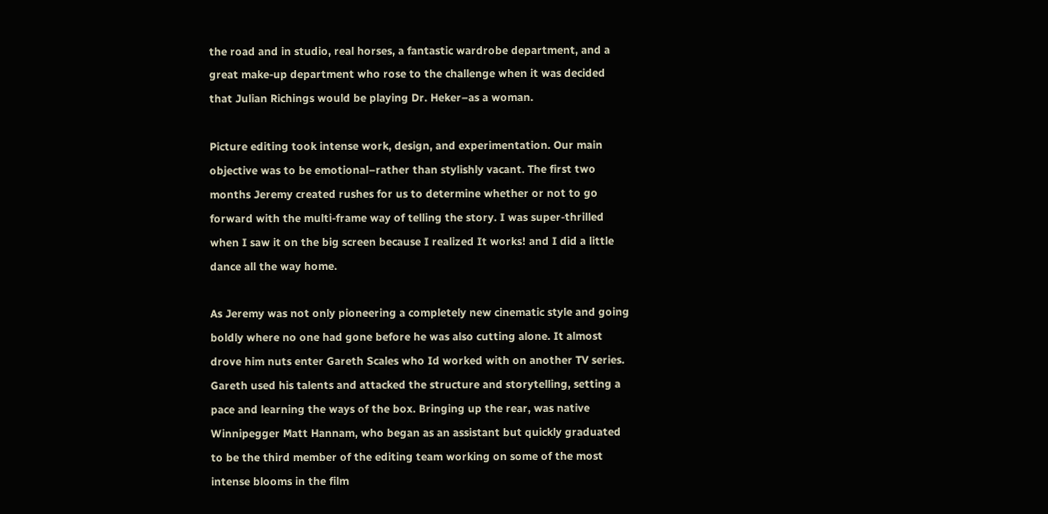the road and in studio, real horses, a fantastic wardrobe department, and a great make-up department who rose to the challenge when it was decided that Julian Richings would be playing Dr. Heker–as a woman.

Picture editing took intense work, design, and experimentation. Our main objective was to be emotional–rather than stylishly vacant. The first two months Jeremy created rushes for us to determine whether or not to go forward with the multi-frame way of telling the story. I was super-thrilled when I saw it on the big screen because I realized It works! and I did a little dance all the way home.

As Jeremy was not only pioneering a completely new cinematic style and going boldly where no one had gone before he was also cutting alone. It almost drove him nuts enter Gareth Scales who Id worked with on another TV series. Gareth used his talents and attacked the structure and storytelling, setting a pace and learning the ways of the box. Bringing up the rear, was native Winnipegger Matt Hannam, who began as an assistant but quickly graduated to be the third member of the editing team working on some of the most intense blooms in the film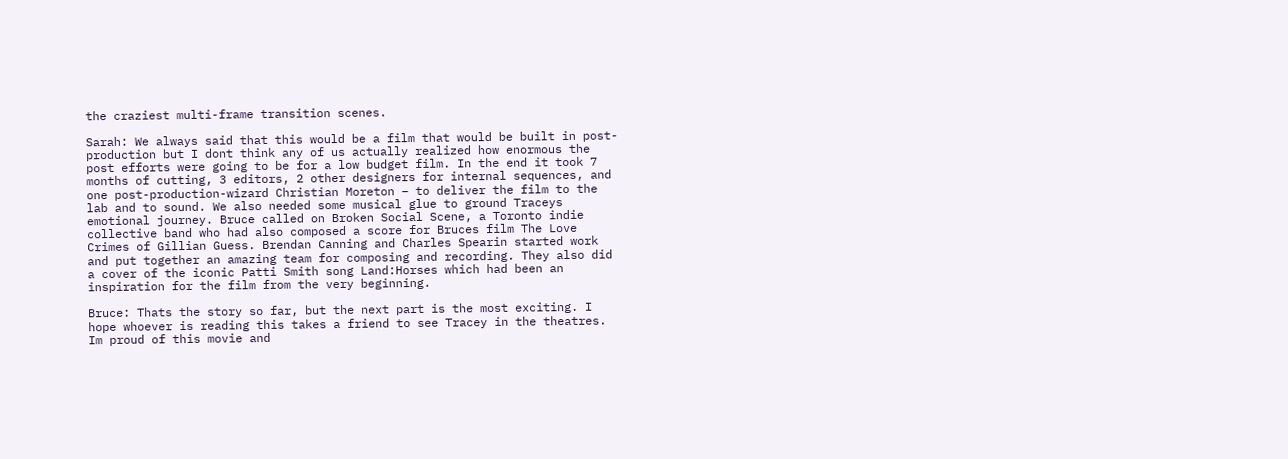the craziest multi-frame transition scenes.

Sarah: We always said that this would be a film that would be built in post-production but I dont think any of us actually realized how enormous the post efforts were going to be for a low budget film. In the end it took 7 months of cutting, 3 editors, 2 other designers for internal sequences, and one post-production-wizard Christian Moreton – to deliver the film to the lab and to sound. We also needed some musical glue to ground Traceys emotional journey. Bruce called on Broken Social Scene, a Toronto indie collective band who had also composed a score for Bruces film The Love Crimes of Gillian Guess. Brendan Canning and Charles Spearin started work and put together an amazing team for composing and recording. They also did a cover of the iconic Patti Smith song Land:Horses which had been an inspiration for the film from the very beginning.

Bruce: Thats the story so far, but the next part is the most exciting. I hope whoever is reading this takes a friend to see Tracey in the theatres. Im proud of this movie and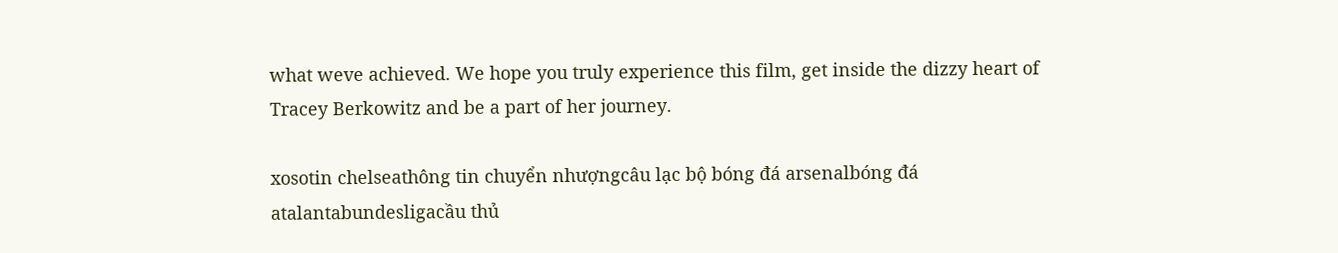what weve achieved. We hope you truly experience this film, get inside the dizzy heart of Tracey Berkowitz and be a part of her journey.

xosotin chelseathông tin chuyển nhượngcâu lạc bộ bóng đá arsenalbóng đá atalantabundesligacầu thủ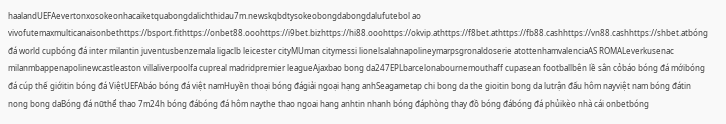haalandUEFAevertonxosokeonhacaiketquabongdalichthidau7m.newskqbdtysokeobongdabongdalufutebol ao vivofutemaxmulticanaisonbethttps://bsport.fithttps://onbet88.ooohttps://i9bet.bizhttps://hi88.ooohttps://okvip.athttps://f8bet.athttps://fb88.cashhttps://vn88.cashhttps://shbet.atbóng đá world cupbóng đá inter milantin juventusbenzemala ligaclb leicester cityMUman citymessi lionelsalahnapolineymarpsgronaldoserie atottenhamvalenciaAS ROMALeverkusenac milanmbappenapolinewcastleaston villaliverpoolfa cupreal madridpremier leagueAjaxbao bong da247EPLbarcelonabournemouthaff cupasean footballbên lề sân cỏbáo bóng đá mớibóng đá cúp thế giớitin bóng đá ViệtUEFAbáo bóng đá việt namHuyền thoại bóng đágiải ngoại hạng anhSeagametap chi bong da the gioitin bong da lutrận đấu hôm nayviệt nam bóng đátin nong bong daBóng đá nữthể thao 7m24h bóng đábóng đá hôm naythe thao ngoai hang anhtin nhanh bóng đáphòng thay đồ bóng đábóng đá phủikèo nhà cái onbetbóng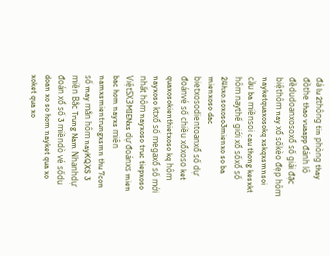đá lu 2thông tin phòng thay đồthe thao vuaapp đánh lô đềdudoanxosoxổ số giải đặc biệthôm nay xổ sốkèo đẹp hôm nayketquaxosokq xskqxsmnsoi cầu ba miềnsoi cau thong kesxkt hôm naythế giới xổ sốxổ số 24hxo.soxoso3mienxo so ba mienxoso dac bietxosodientoanxổ số dự đoánvé số chiều xổxoso ket quaxosokienthietxoso kq hôm nayxoso ktxổ số megaxổ số mới nhất hôm nayxoso truc tiepxoso ViệtSX3MIENxs dự đoánxs mien bac hom nayxs miên namxsmientrungxsmn thu 7con số may mắn hôm nayKQXS 3 miền Bắc Trung Nam Nhanhdự đoán xổ số 3 miềndò vé sốdu doan xo so hom nayket qua xo xoket qua xo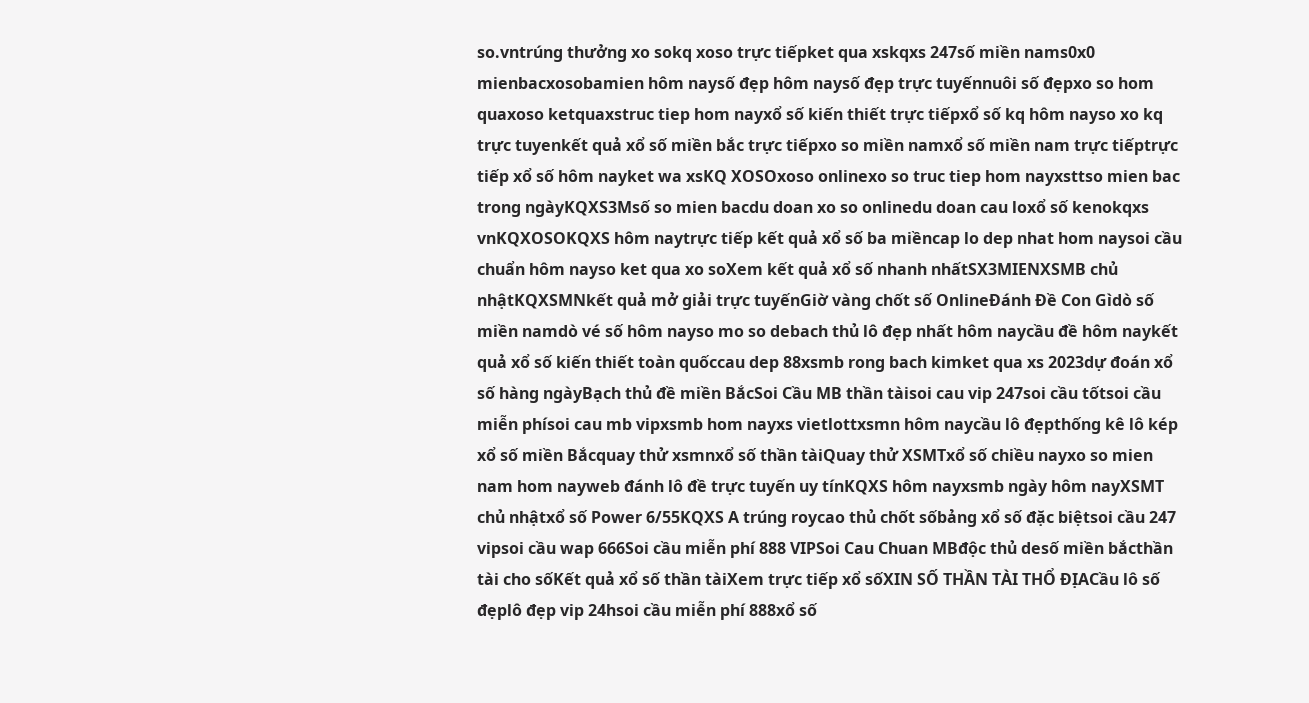so.vntrúng thưởng xo sokq xoso trực tiếpket qua xskqxs 247số miền nams0x0 mienbacxosobamien hôm naysố đẹp hôm naysố đẹp trực tuyếnnuôi số đẹpxo so hom quaxoso ketquaxstruc tiep hom nayxổ số kiến thiết trực tiếpxổ số kq hôm nayso xo kq trực tuyenkết quả xổ số miền bắc trực tiếpxo so miền namxổ số miền nam trực tiếptrực tiếp xổ số hôm nayket wa xsKQ XOSOxoso onlinexo so truc tiep hom nayxsttso mien bac trong ngàyKQXS3Msố so mien bacdu doan xo so onlinedu doan cau loxổ số kenokqxs vnKQXOSOKQXS hôm naytrực tiếp kết quả xổ số ba miềncap lo dep nhat hom naysoi cầu chuẩn hôm nayso ket qua xo soXem kết quả xổ số nhanh nhấtSX3MIENXSMB chủ nhậtKQXSMNkết quả mở giải trực tuyếnGiờ vàng chốt số OnlineĐánh Đề Con Gìdò số miền namdò vé số hôm nayso mo so debach thủ lô đẹp nhất hôm naycầu đề hôm naykết quả xổ số kiến thiết toàn quốccau dep 88xsmb rong bach kimket qua xs 2023dự đoán xổ số hàng ngàyBạch thủ đề miền BắcSoi Cầu MB thần tàisoi cau vip 247soi cầu tốtsoi cầu miễn phísoi cau mb vipxsmb hom nayxs vietlottxsmn hôm naycầu lô đẹpthống kê lô kép xổ số miền Bắcquay thử xsmnxổ số thần tàiQuay thử XSMTxổ số chiều nayxo so mien nam hom nayweb đánh lô đề trực tuyến uy tínKQXS hôm nayxsmb ngày hôm nayXSMT chủ nhậtxổ số Power 6/55KQXS A trúng roycao thủ chốt sốbảng xổ số đặc biệtsoi cầu 247 vipsoi cầu wap 666Soi cầu miễn phí 888 VIPSoi Cau Chuan MBđộc thủ desố miền bắcthần tài cho sốKết quả xổ số thần tàiXem trực tiếp xổ sốXIN SỐ THẦN TÀI THỔ ĐỊACầu lô số đẹplô đẹp vip 24hsoi cầu miễn phí 888xổ số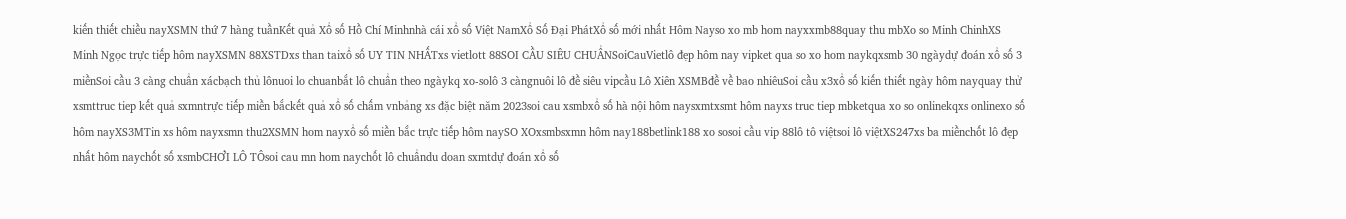kiến thiết chiều nayXSMN thứ 7 hàng tuầnKết quả Xổ số Hồ Chí Minhnhà cái xổ số Việt NamXổ Số Đại PhátXổ số mới nhất Hôm Nayso xo mb hom nayxxmb88quay thu mbXo so Minh ChinhXS Minh Ngọc trực tiếp hôm nayXSMN 88XSTDxs than taixổ số UY TIN NHẤTxs vietlott 88SOI CẦU SIÊU CHUẨNSoiCauVietlô đẹp hôm nay vipket qua so xo hom naykqxsmb 30 ngàydự đoán xổ số 3 miềnSoi cầu 3 càng chuẩn xácbạch thủ lônuoi lo chuanbắt lô chuẩn theo ngàykq xo-solô 3 càngnuôi lô đề siêu vipcầu Lô Xiên XSMBđề về bao nhiêuSoi cầu x3xổ số kiến thiết ngày hôm nayquay thử xsmttruc tiep kết quả sxmntrực tiếp miền bắckết quả xổ số chấm vnbảng xs đặc biệt năm 2023soi cau xsmbxổ số hà nội hôm naysxmtxsmt hôm nayxs truc tiep mbketqua xo so onlinekqxs onlinexo số hôm nayXS3MTin xs hôm nayxsmn thu2XSMN hom nayxổ số miền bắc trực tiếp hôm naySO XOxsmbsxmn hôm nay188betlink188 xo sosoi cầu vip 88lô tô việtsoi lô việtXS247xs ba miềnchốt lô đẹp nhất hôm naychốt số xsmbCHƠI LÔ TÔsoi cau mn hom naychốt lô chuẩndu doan sxmtdự đoán xổ số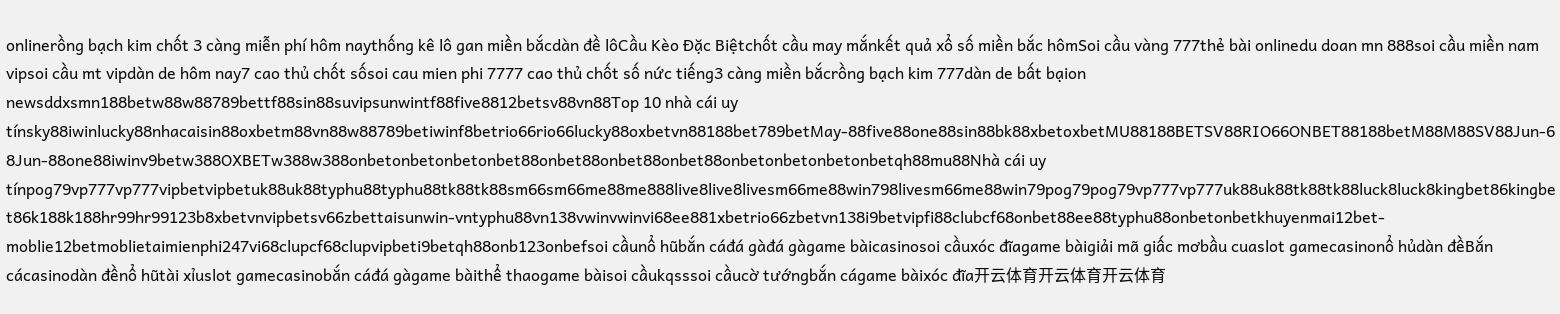onlinerồng bạch kim chốt 3 càng miễn phí hôm naythống kê lô gan miền bắcdàn đề lôCầu Kèo Đặc Biệtchốt cầu may mắnkết quả xổ số miền bắc hômSoi cầu vàng 777thẻ bài onlinedu doan mn 888soi cầu miền nam vipsoi cầu mt vipdàn de hôm nay7 cao thủ chốt sốsoi cau mien phi 7777 cao thủ chốt số nức tiếng3 càng miền bắcrồng bạch kim 777dàn de bất bạion newsddxsmn188betw88w88789bettf88sin88suvipsunwintf88five8812betsv88vn88Top 10 nhà cái uy tínsky88iwinlucky88nhacaisin88oxbetm88vn88w88789betiwinf8betrio66rio66lucky88oxbetvn88188bet789betMay-88five88one88sin88bk88xbetoxbetMU88188BETSV88RIO66ONBET88188betM88M88SV88Jun-68Jun-88one88iwinv9betw388OXBETw388w388onbetonbetonbetonbet88onbet88onbet88onbet88onbetonbetonbetonbetqh88mu88Nhà cái uy tínpog79vp777vp777vipbetvipbetuk88uk88typhu88typhu88tk88tk88sm66sm66me88me888live8live8livesm66me88win798livesm66me88win79pog79pog79vp777vp777uk88uk88tk88tk88luck8luck8kingbet86kingbet86k188k188hr99hr99123b8xbetvnvipbetsv66zbettaisunwin-vntyphu88vn138vwinvwinvi68ee881xbetrio66zbetvn138i9betvipfi88clubcf68onbet88ee88typhu88onbetonbetkhuyenmai12bet-moblie12betmoblietaimienphi247vi68clupcf68clupvipbeti9betqh88onb123onbefsoi cầunổ hũbắn cáđá gàđá gàgame bàicasinosoi cầuxóc đĩagame bàigiải mã giấc mơbầu cuaslot gamecasinonổ hủdàn đềBắn cácasinodàn đềnổ hũtài xỉuslot gamecasinobắn cáđá gàgame bàithể thaogame bàisoi cầukqsssoi cầucờ tướngbắn cágame bàixóc đĩa开云体育开云体育开云体育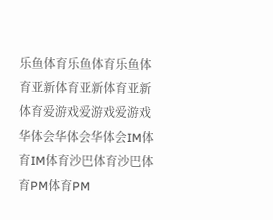乐鱼体育乐鱼体育乐鱼体育亚新体育亚新体育亚新体育爱游戏爱游戏爱游戏华体会华体会华体会IM体育IM体育沙巴体育沙巴体育PM体育PM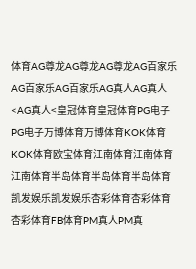体育AG尊龙AG尊龙AG尊龙AG百家乐AG百家乐AG百家乐AG真人AG真人<AG真人<皇冠体育皇冠体育PG电子PG电子万博体育万博体育KOK体育KOK体育欧宝体育江南体育江南体育江南体育半岛体育半岛体育半岛体育凯发娱乐凯发娱乐杏彩体育杏彩体育杏彩体育FB体育PM真人PM真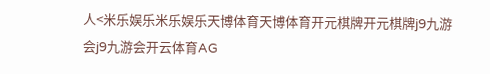人<米乐娱乐米乐娱乐天博体育天博体育开元棋牌开元棋牌j9九游会j9九游会开云体育AG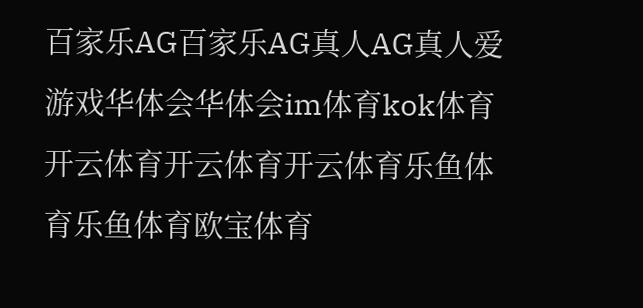百家乐AG百家乐AG真人AG真人爱游戏华体会华体会im体育kok体育开云体育开云体育开云体育乐鱼体育乐鱼体育欧宝体育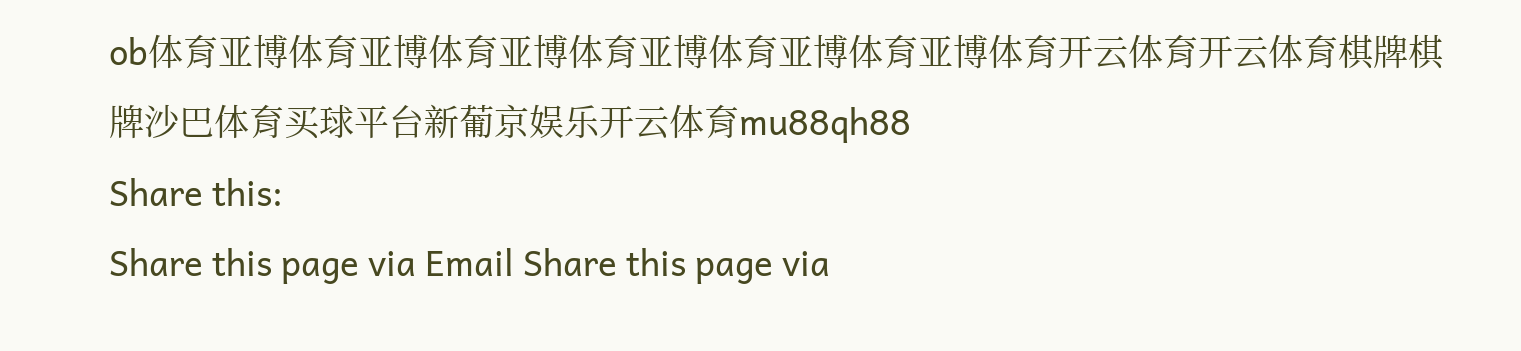ob体育亚博体育亚博体育亚博体育亚博体育亚博体育亚博体育开云体育开云体育棋牌棋牌沙巴体育买球平台新葡京娱乐开云体育mu88qh88
Share this:
Share this page via Email Share this page via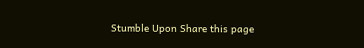Stumble Upon Share this page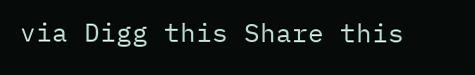via Digg this Share this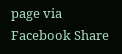page via Facebook Share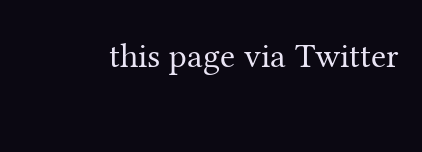this page via Twitter